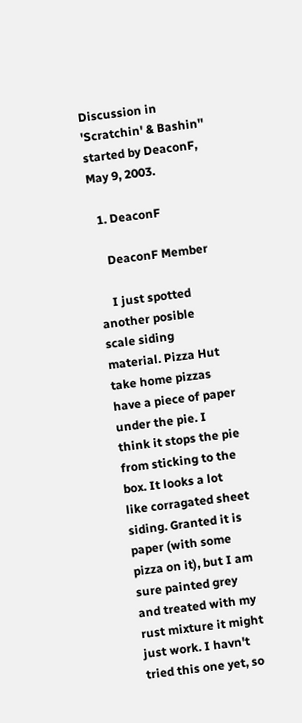Discussion in 'Scratchin' & Bashin'' started by DeaconF, May 9, 2003.

  1. DeaconF

    DeaconF Member

    I just spotted another posible scale siding material. Pizza Hut take home pizzas have a piece of paper under the pie. I think it stops the pie from sticking to the box. It looks a lot like corragated sheet siding. Granted it is paper (with some pizza on it), but I am sure painted grey and treated with my rust mixture it might just work. I havn't tried this one yet, so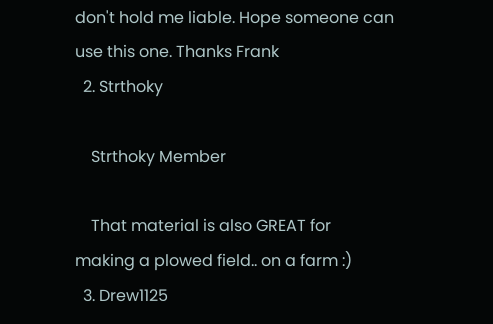don't hold me liable. Hope someone can use this one. Thanks Frank
  2. Strthoky

    Strthoky Member

    That material is also GREAT for making a plowed field.. on a farm :)
  3. Drew1125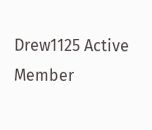Drew1125 Active Member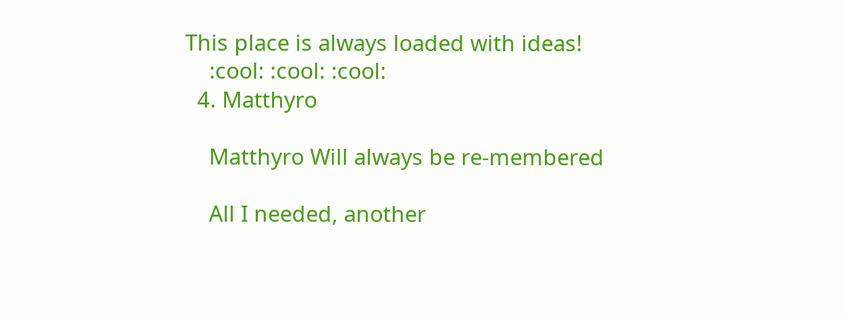This place is always loaded with ideas!
    :cool: :cool: :cool:
  4. Matthyro

    Matthyro Will always be re-membered

    All I needed, another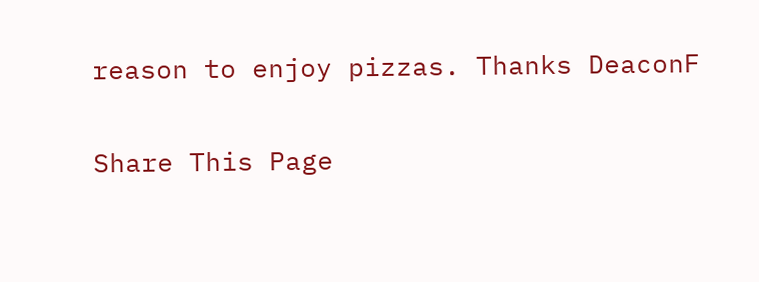reason to enjoy pizzas. Thanks DeaconF

Share This Page